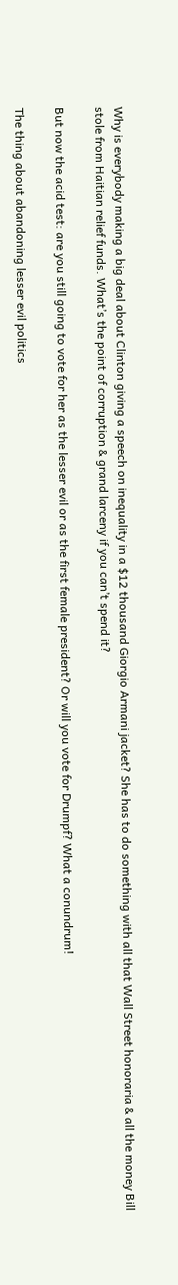Why is everybody making a big deal about Clinton giving a speech on inequality in a $12 thousand Giorgio Armani jacket? She has to do something with all that Wall Street honoraria & all the money Bill stole from Haitian relief funds. What’s the point of corruption & grand larceny if you can’t spend it?

But now the acid test: are you still going to vote for her as the lesser evil or as the first female president? Or will you vote for Drumpf? What a conundrum!

The thing about abandoning lesser evil politics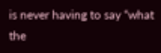is never having to say “what the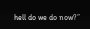hell do we do now?”